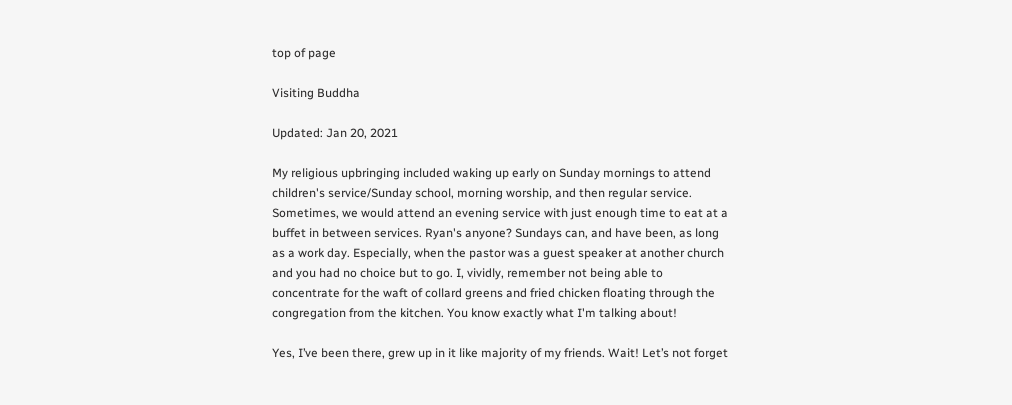top of page

Visiting Buddha

Updated: Jan 20, 2021

My religious upbringing included waking up early on Sunday mornings to attend children's service/Sunday school, morning worship, and then regular service. Sometimes, we would attend an evening service with just enough time to eat at a buffet in between services. Ryan's anyone? Sundays can, and have been, as long as a work day. Especially, when the pastor was a guest speaker at another church and you had no choice but to go. I, vividly, remember not being able to concentrate for the waft of collard greens and fried chicken floating through the congregation from the kitchen. You know exactly what I'm talking about!

Yes, I’ve been there, grew up in it like majority of my friends. Wait! Let’s not forget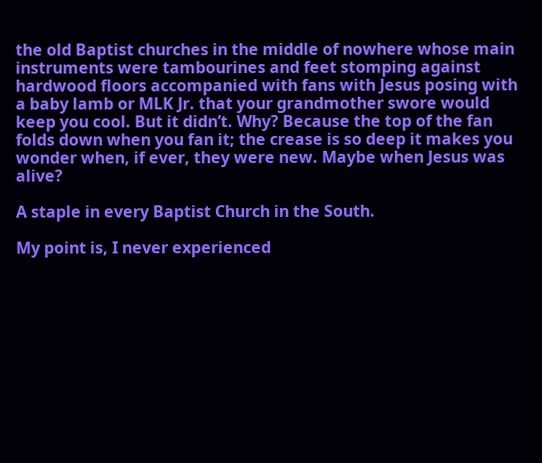the old Baptist churches in the middle of nowhere whose main instruments were tambourines and feet stomping against hardwood floors accompanied with fans with Jesus posing with a baby lamb or MLK Jr. that your grandmother swore would keep you cool. But it didn’t. Why? Because the top of the fan folds down when you fan it; the crease is so deep it makes you wonder when, if ever, they were new. Maybe when Jesus was alive?

A staple in every Baptist Church in the South.

My point is, I never experienced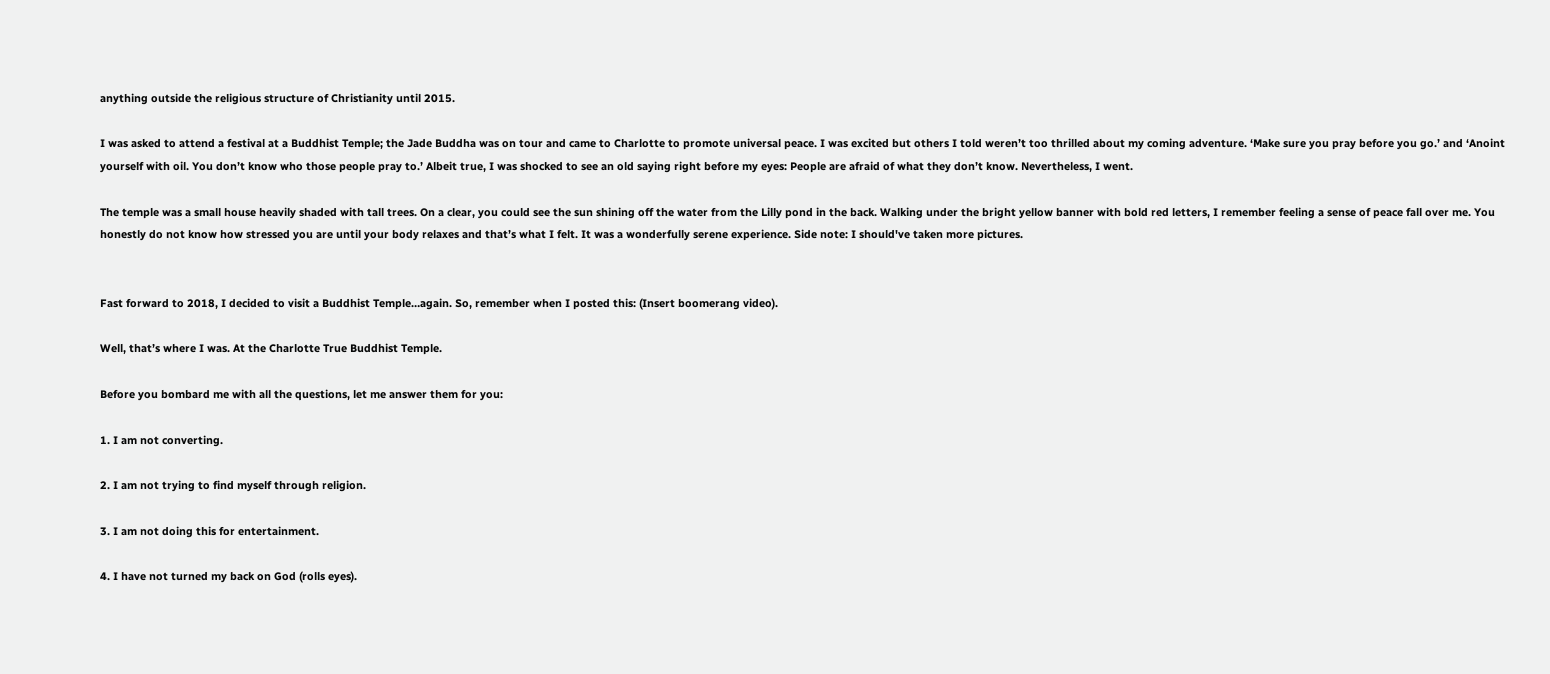anything outside the religious structure of Christianity until 2015.

I was asked to attend a festival at a Buddhist Temple; the Jade Buddha was on tour and came to Charlotte to promote universal peace. I was excited but others I told weren’t too thrilled about my coming adventure. ‘Make sure you pray before you go.’ and ‘Anoint yourself with oil. You don’t know who those people pray to.’ Albeit true, I was shocked to see an old saying right before my eyes: People are afraid of what they don’t know. Nevertheless, I went.

The temple was a small house heavily shaded with tall trees. On a clear, you could see the sun shining off the water from the Lilly pond in the back. Walking under the bright yellow banner with bold red letters, I remember feeling a sense of peace fall over me. You honestly do not know how stressed you are until your body relaxes and that’s what I felt. It was a wonderfully serene experience. Side note: I should've taken more pictures.


Fast forward to 2018, I decided to visit a Buddhist Temple…again. So, remember when I posted this: (Insert boomerang video).

Well, that’s where I was. At the Charlotte True Buddhist Temple.

Before you bombard me with all the questions, let me answer them for you:

1. I am not converting.

2. I am not trying to find myself through religion.

3. I am not doing this for entertainment.

4. I have not turned my back on God (rolls eyes).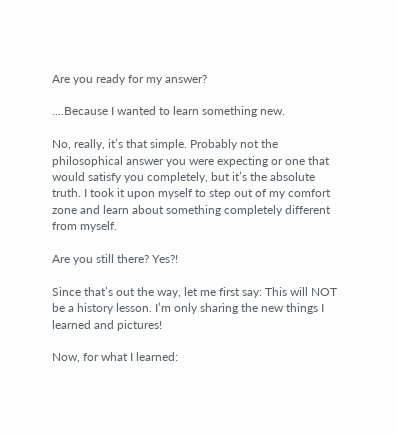Are you ready for my answer?

....Because I wanted to learn something new.

No, really, it’s that simple. Probably not the philosophical answer you were expecting or one that would satisfy you completely, but it’s the absolute truth. I took it upon myself to step out of my comfort zone and learn about something completely different from myself.

Are you still there? Yes?!

Since that’s out the way, let me first say: This will NOT be a history lesson. I’m only sharing the new things I learned and pictures!

Now, for what I learned: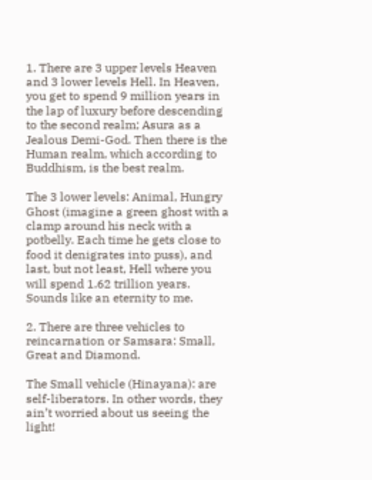1. There are 3 upper levels Heaven and 3 lower levels Hell. In Heaven, you get to spend 9 million years in the lap of luxury before descending to the second realm; Asura as a Jealous Demi-God. Then there is the Human realm, which according to Buddhism, is the best realm.

The 3 lower levels: Animal, Hungry Ghost (imagine a green ghost with a clamp around his neck with a potbelly. Each time he gets close to food it denigrates into puss), and last, but not least, Hell where you will spend 1.62 trillion years. Sounds like an eternity to me.

2. There are three vehicles to reincarnation or Samsara: Small, Great and Diamond.

The Small vehicle (Hinayana): are self-liberators. In other words, they ain’t worried about us seeing the light!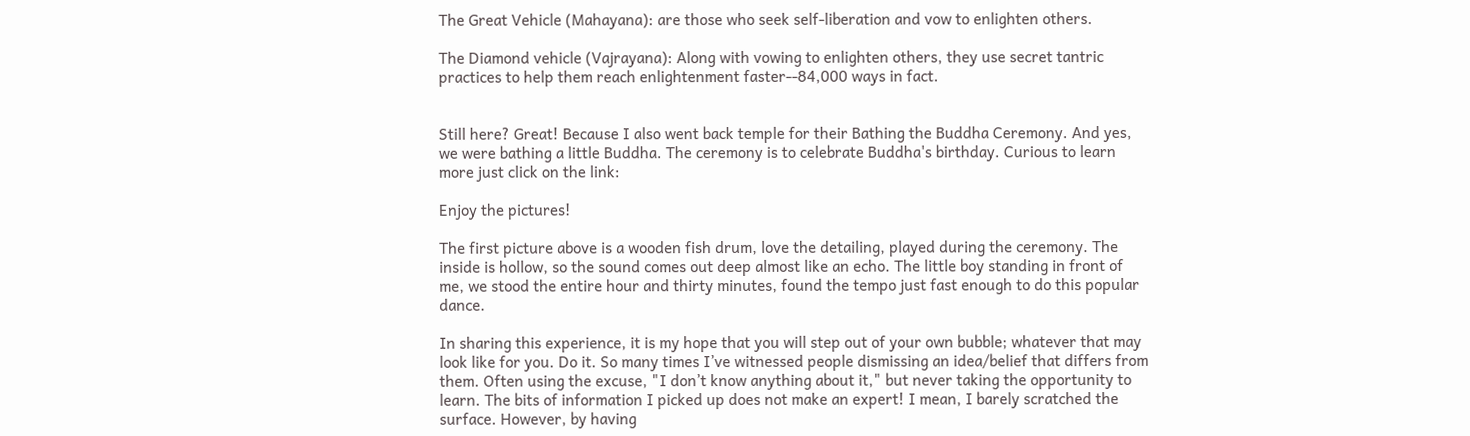The Great Vehicle (Mahayana): are those who seek self-liberation and vow to enlighten others.

The Diamond vehicle (Vajrayana): Along with vowing to enlighten others, they use secret tantric practices to help them reach enlightenment faster--84,000 ways in fact.


Still here? Great! Because I also went back temple for their Bathing the Buddha Ceremony. And yes, we were bathing a little Buddha. The ceremony is to celebrate Buddha's birthday. Curious to learn more just click on the link:

Enjoy the pictures!

The first picture above is a wooden fish drum, love the detailing, played during the ceremony. The inside is hollow, so the sound comes out deep almost like an echo. The little boy standing in front of me, we stood the entire hour and thirty minutes, found the tempo just fast enough to do this popular dance.

In sharing this experience, it is my hope that you will step out of your own bubble; whatever that may look like for you. Do it. So many times I’ve witnessed people dismissing an idea/belief that differs from them. Often using the excuse, "I don’t know anything about it," but never taking the opportunity to learn. The bits of information I picked up does not make an expert! I mean, I barely scratched the surface. However, by having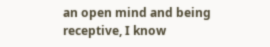an open mind and being receptive, I know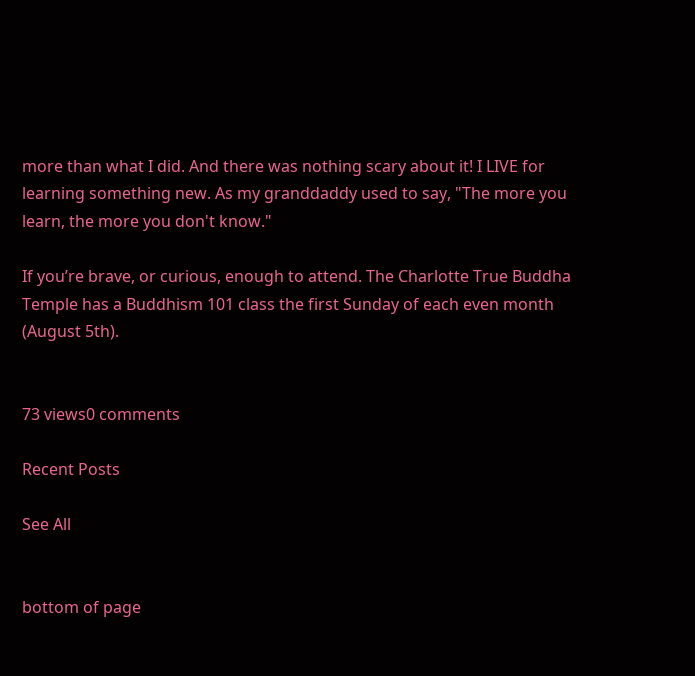more than what I did. And there was nothing scary about it! I LIVE for learning something new. As my granddaddy used to say, "The more you learn, the more you don't know."

If you’re brave, or curious, enough to attend. The Charlotte True Buddha Temple has a Buddhism 101 class the first Sunday of each even month (August 5th).


73 views0 comments

Recent Posts

See All


bottom of page